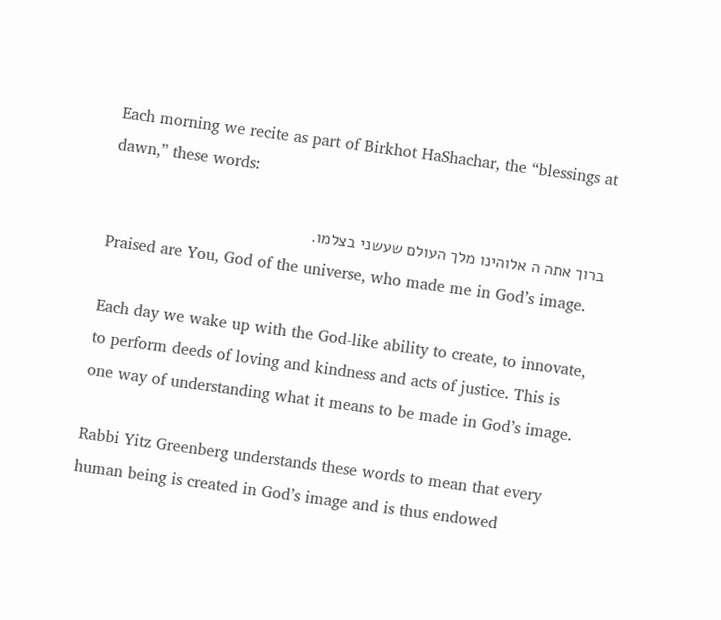Each morning we recite as part of Birkhot HaShachar, the “blessings at dawn,” these words:

ברוך אתה ה אלוהינו מלך העולם שעשני בצלמו.
Praised are You, God of the universe, who made me in God’s image.

Each day we wake up with the God-like ability to create, to innovate, to perform deeds of loving and kindness and acts of justice. This is one way of understanding what it means to be made in God’s image.

Rabbi Yitz Greenberg understands these words to mean that every human being is created in God’s image and is thus endowed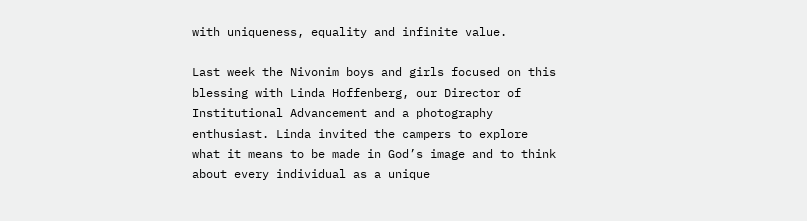with uniqueness, equality and infinite value.

Last week the Nivonim boys and girls focused on this blessing with Linda Hoffenberg, our Director of Institutional Advancement and a photography enthusiast. Linda invited the campers to explore what it means to be made in God’s image and to think about every individual as a unique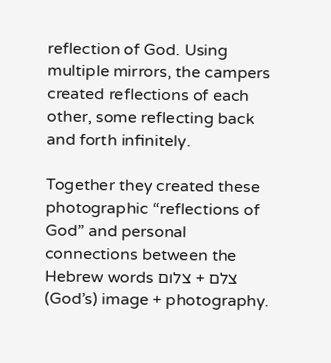reflection of God. Using multiple mirrors, the campers created reflections of each other, some reflecting back and forth infinitely.

Together they created these photographic “reflections of God” and personal connections between the Hebrew words צלם + צלום (God’s) image + photography.